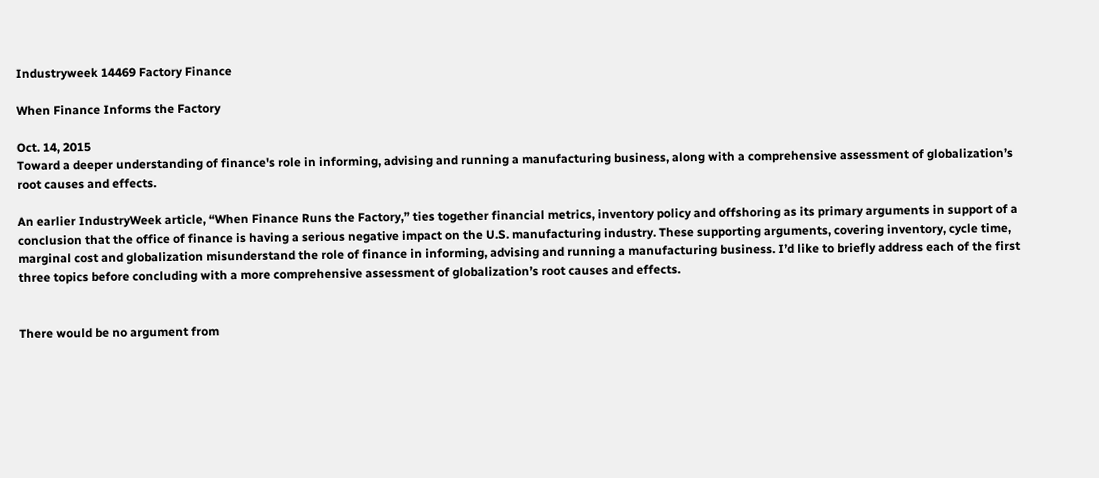Industryweek 14469 Factory Finance

When Finance Informs the Factory

Oct. 14, 2015
Toward a deeper understanding of finance's role in informing, advising and running a manufacturing business, along with a comprehensive assessment of globalization’s root causes and effects.

An earlier IndustryWeek article, “When Finance Runs the Factory,” ties together financial metrics, inventory policy and offshoring as its primary arguments in support of a conclusion that the office of finance is having a serious negative impact on the U.S. manufacturing industry. These supporting arguments, covering inventory, cycle time, marginal cost and globalization misunderstand the role of finance in informing, advising and running a manufacturing business. I’d like to briefly address each of the first three topics before concluding with a more comprehensive assessment of globalization’s root causes and effects.


There would be no argument from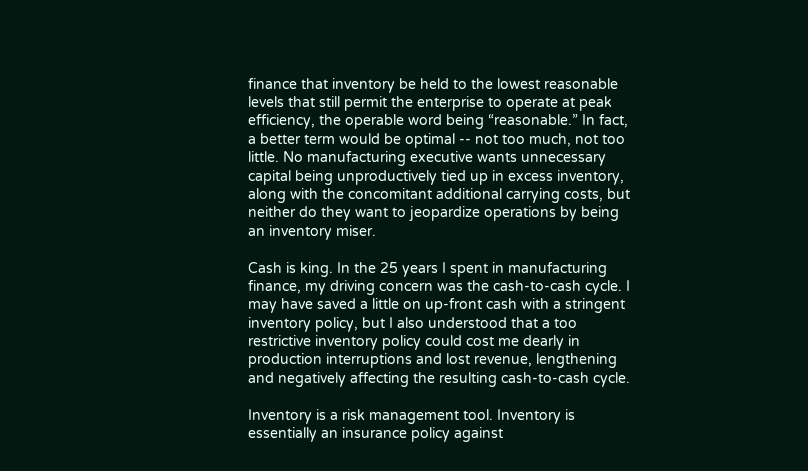finance that inventory be held to the lowest reasonable levels that still permit the enterprise to operate at peak efficiency, the operable word being “reasonable.” In fact, a better term would be optimal -- not too much, not too little. No manufacturing executive wants unnecessary capital being unproductively tied up in excess inventory, along with the concomitant additional carrying costs, but neither do they want to jeopardize operations by being an inventory miser.

Cash is king. In the 25 years I spent in manufacturing finance, my driving concern was the cash-to-cash cycle. I may have saved a little on up-front cash with a stringent inventory policy, but I also understood that a too restrictive inventory policy could cost me dearly in production interruptions and lost revenue, lengthening and negatively affecting the resulting cash-to-cash cycle.

Inventory is a risk management tool. Inventory is essentially an insurance policy against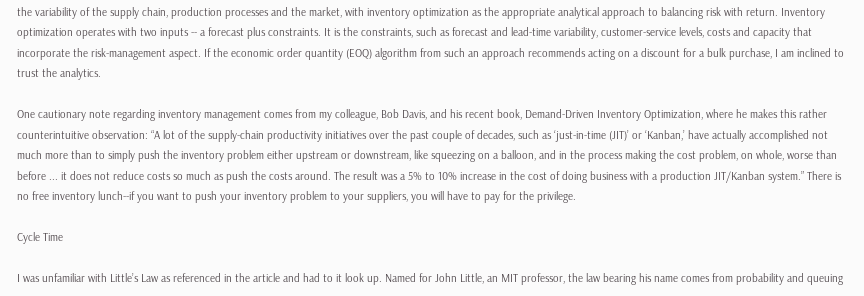the variability of the supply chain, production processes and the market, with inventory optimization as the appropriate analytical approach to balancing risk with return. Inventory optimization operates with two inputs -- a forecast plus constraints. It is the constraints, such as forecast and lead-time variability, customer-service levels, costs and capacity that incorporate the risk-management aspect. If the economic order quantity (EOQ) algorithm from such an approach recommends acting on a discount for a bulk purchase, I am inclined to trust the analytics.

One cautionary note regarding inventory management comes from my colleague, Bob Davis, and his recent book, Demand-Driven Inventory Optimization, where he makes this rather counterintuitive observation: “A lot of the supply-chain productivity initiatives over the past couple of decades, such as ‘just-in-time (JIT)’ or ‘Kanban,’ have actually accomplished not much more than to simply push the inventory problem either upstream or downstream, like squeezing on a balloon, and in the process making the cost problem, on whole, worse than before ... it does not reduce costs so much as push the costs around. The result was a 5% to 10% increase in the cost of doing business with a production JIT/Kanban system.” There is no free inventory lunch--if you want to push your inventory problem to your suppliers, you will have to pay for the privilege.

Cycle Time

I was unfamiliar with Little’s Law as referenced in the article and had to it look up. Named for John Little, an MIT professor, the law bearing his name comes from probability and queuing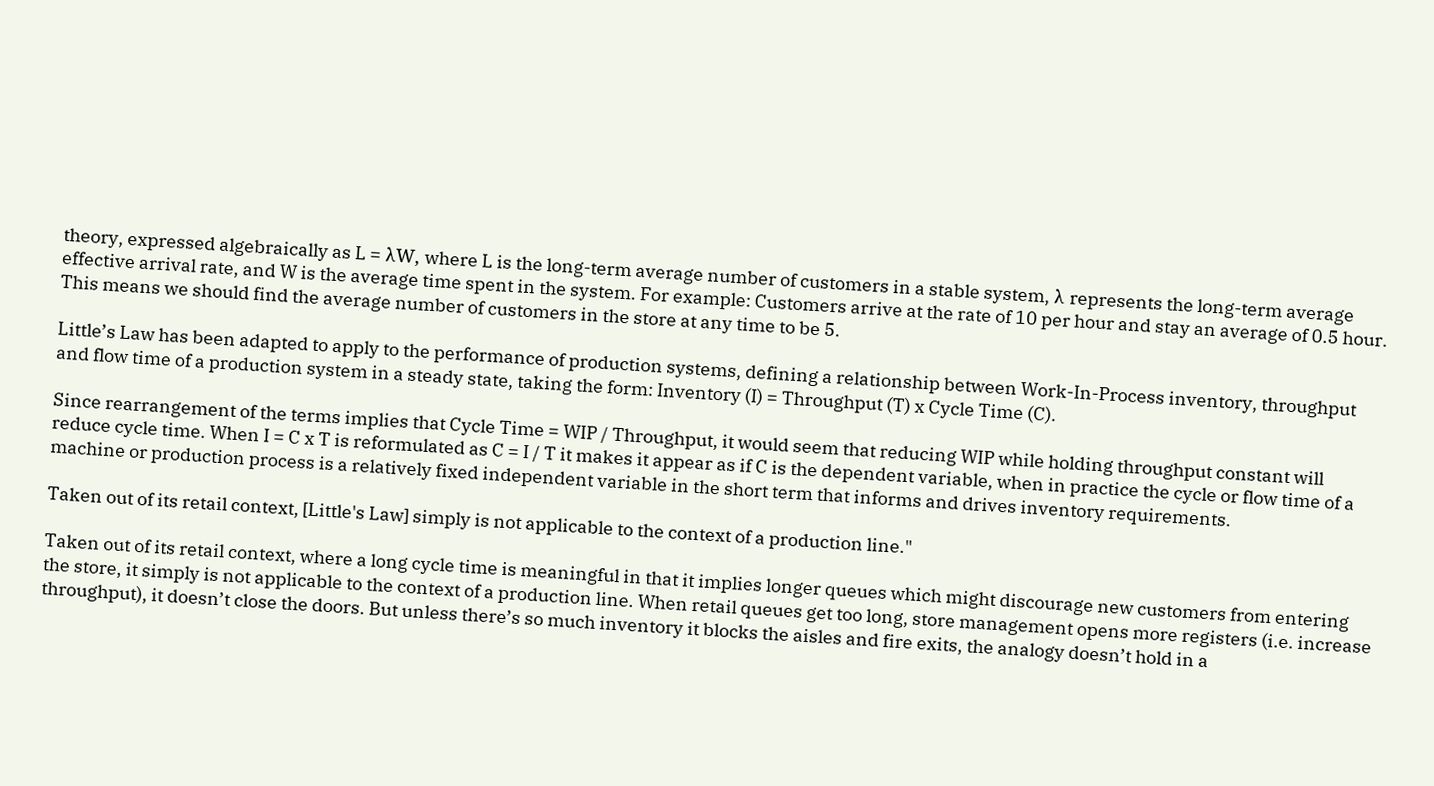theory, expressed algebraically as L = λW, where L is the long-term average number of customers in a stable system, λ represents the long-term average effective arrival rate, and W is the average time spent in the system. For example: Customers arrive at the rate of 10 per hour and stay an average of 0.5 hour. This means we should find the average number of customers in the store at any time to be 5.

Little’s Law has been adapted to apply to the performance of production systems, defining a relationship between Work-In-Process inventory, throughput and flow time of a production system in a steady state, taking the form: Inventory (I) = Throughput (T) x Cycle Time (C).

Since rearrangement of the terms implies that Cycle Time = WIP / Throughput, it would seem that reducing WIP while holding throughput constant will reduce cycle time. When I = C x T is reformulated as C = I / T it makes it appear as if C is the dependent variable, when in practice the cycle or flow time of a machine or production process is a relatively fixed independent variable in the short term that informs and drives inventory requirements.

Taken out of its retail context, [Little's Law] simply is not applicable to the context of a production line."

Taken out of its retail context, where a long cycle time is meaningful in that it implies longer queues which might discourage new customers from entering the store, it simply is not applicable to the context of a production line. When retail queues get too long, store management opens more registers (i.e. increase throughput), it doesn’t close the doors. But unless there’s so much inventory it blocks the aisles and fire exits, the analogy doesn’t hold in a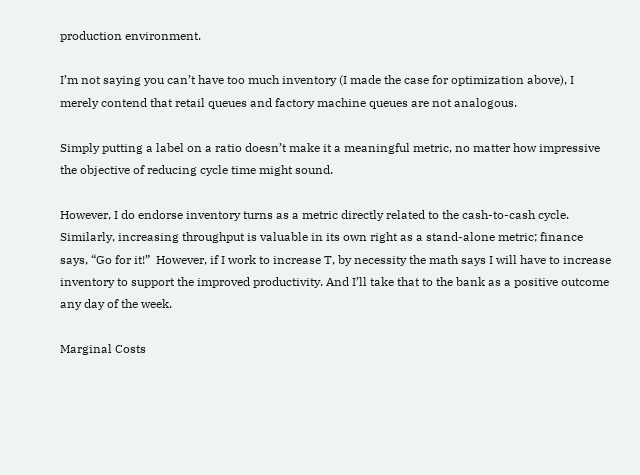production environment.

I’m not saying you can’t have too much inventory (I made the case for optimization above), I merely contend that retail queues and factory machine queues are not analogous.

Simply putting a label on a ratio doesn’t make it a meaningful metric, no matter how impressive the objective of reducing cycle time might sound.

However, I do endorse inventory turns as a metric directly related to the cash-to-cash cycle. Similarly, increasing throughput is valuable in its own right as a stand-alone metric; finance says, “Go for it!”  However, if I work to increase T, by necessity the math says I will have to increase inventory to support the improved productivity. And I’ll take that to the bank as a positive outcome any day of the week.

Marginal Costs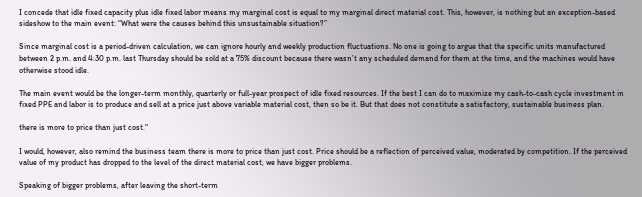I concede that idle fixed capacity plus idle fixed labor means my marginal cost is equal to my marginal direct material cost. This, however, is nothing but an exception-based sideshow to the main event: “What were the causes behind this unsustainable situation?”

Since marginal cost is a period-driven calculation, we can ignore hourly and weekly production fluctuations. No one is going to argue that the specific units manufactured between 2 p.m. and 4:30 p.m. last Thursday should be sold at a 75% discount because there wasn’t any scheduled demand for them at the time, and the machines would have otherwise stood idle.

The main event would be the longer-term monthly, quarterly or full-year prospect of idle fixed resources. If the best I can do to maximize my cash-to-cash cycle investment in fixed PPE and labor is to produce and sell at a price just above variable material cost, then so be it. But that does not constitute a satisfactory, sustainable business plan.

there is more to price than just cost."

I would, however, also remind the business team there is more to price than just cost. Price should be a reflection of perceived value, moderated by competition. If the perceived value of my product has dropped to the level of the direct material cost, we have bigger problems.

Speaking of bigger problems, after leaving the short-term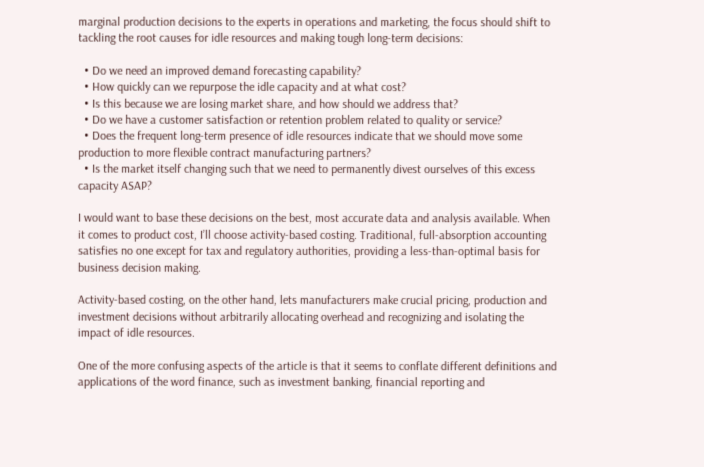marginal production decisions to the experts in operations and marketing, the focus should shift to tackling the root causes for idle resources and making tough long-term decisions:

  • Do we need an improved demand forecasting capability?
  • How quickly can we repurpose the idle capacity and at what cost?
  • Is this because we are losing market share, and how should we address that?
  • Do we have a customer satisfaction or retention problem related to quality or service?
  • Does the frequent long-term presence of idle resources indicate that we should move some production to more flexible contract manufacturing partners?
  • Is the market itself changing such that we need to permanently divest ourselves of this excess capacity ASAP?

I would want to base these decisions on the best, most accurate data and analysis available. When it comes to product cost, I’ll choose activity-based costing. Traditional, full-absorption accounting satisfies no one except for tax and regulatory authorities, providing a less-than-optimal basis for business decision making.

Activity-based costing, on the other hand, lets manufacturers make crucial pricing, production and investment decisions without arbitrarily allocating overhead and recognizing and isolating the impact of idle resources.

One of the more confusing aspects of the article is that it seems to conflate different definitions and applications of the word finance, such as investment banking, financial reporting and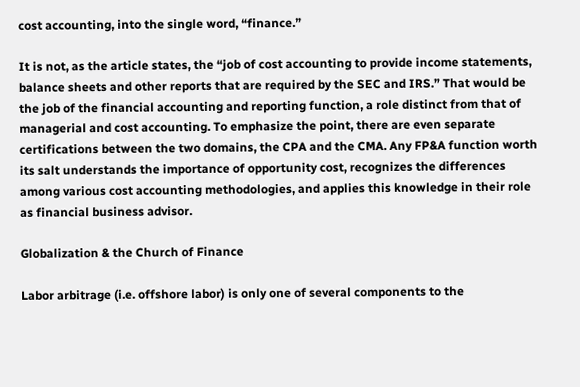cost accounting, into the single word, “finance.”

It is not, as the article states, the “job of cost accounting to provide income statements, balance sheets and other reports that are required by the SEC and IRS.” That would be the job of the financial accounting and reporting function, a role distinct from that of managerial and cost accounting. To emphasize the point, there are even separate certifications between the two domains, the CPA and the CMA. Any FP&A function worth its salt understands the importance of opportunity cost, recognizes the differences among various cost accounting methodologies, and applies this knowledge in their role as financial business advisor.

Globalization & the Church of Finance

Labor arbitrage (i.e. offshore labor) is only one of several components to the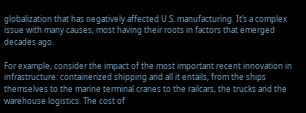globalization that has negatively affected U.S. manufacturing. It’s a complex issue with many causes, most having their roots in factors that emerged decades ago.

For example, consider the impact of the most important recent innovation in infrastructure: containerized shipping and all it entails, from the ships themselves to the marine terminal cranes to the railcars, the trucks and the warehouse logistics. The cost of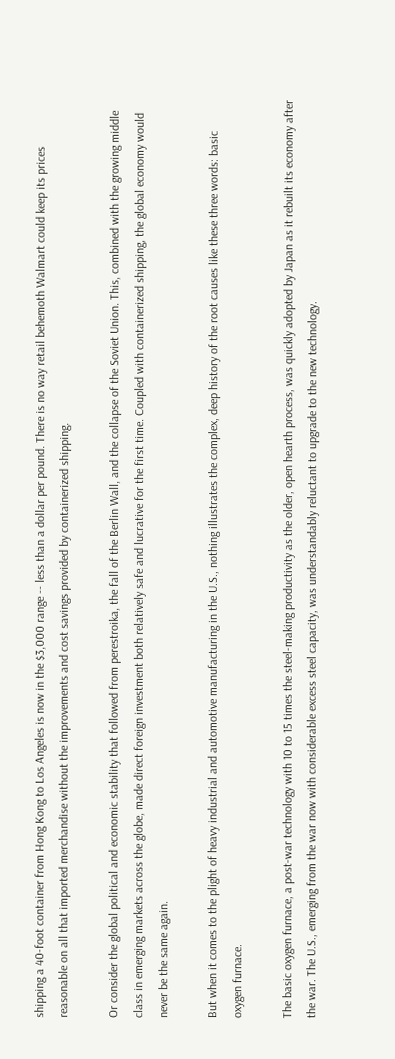shipping a 40-foot container from Hong Kong to Los Angeles is now in the $3,000 range -- less than a dollar per pound. There is no way retail behemoth Walmart could keep its prices reasonable on all that imported merchandise without the improvements and cost savings provided by containerized shipping.

Or consider the global political and economic stability that followed from perestroika, the fall of the Berlin Wall, and the collapse of the Soviet Union. This, combined with the growing middle class in emerging markets across the globe, made direct foreign investment both relatively safe and lucrative for the first time. Coupled with containerized shipping, the global economy would never be the same again.

But when it comes to the plight of heavy industrial and automotive manufacturing in the U.S., nothing illustrates the complex, deep history of the root causes like these three words: basic oxygen furnace.

The basic oxygen furnace, a post-war technology with 10 to 15 times the steel-making productivity as the older, open hearth process, was quickly adopted by Japan as it rebuilt its economy after the war. The U.S., emerging from the war now with considerable excess steel capacity, was understandably reluctant to upgrade to the new technology.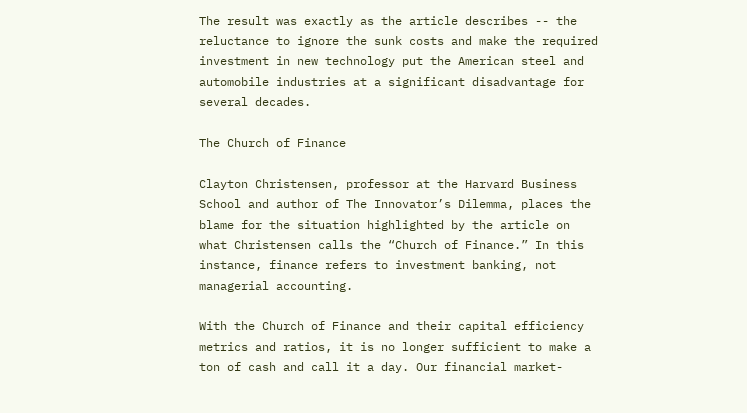The result was exactly as the article describes -- the reluctance to ignore the sunk costs and make the required investment in new technology put the American steel and automobile industries at a significant disadvantage for several decades.

The Church of Finance

Clayton Christensen, professor at the Harvard Business School and author of The Innovator’s Dilemma, places the blame for the situation highlighted by the article on what Christensen calls the “Church of Finance.” In this instance, finance refers to investment banking, not managerial accounting.

With the Church of Finance and their capital efficiency metrics and ratios, it is no longer sufficient to make a ton of cash and call it a day. Our financial market-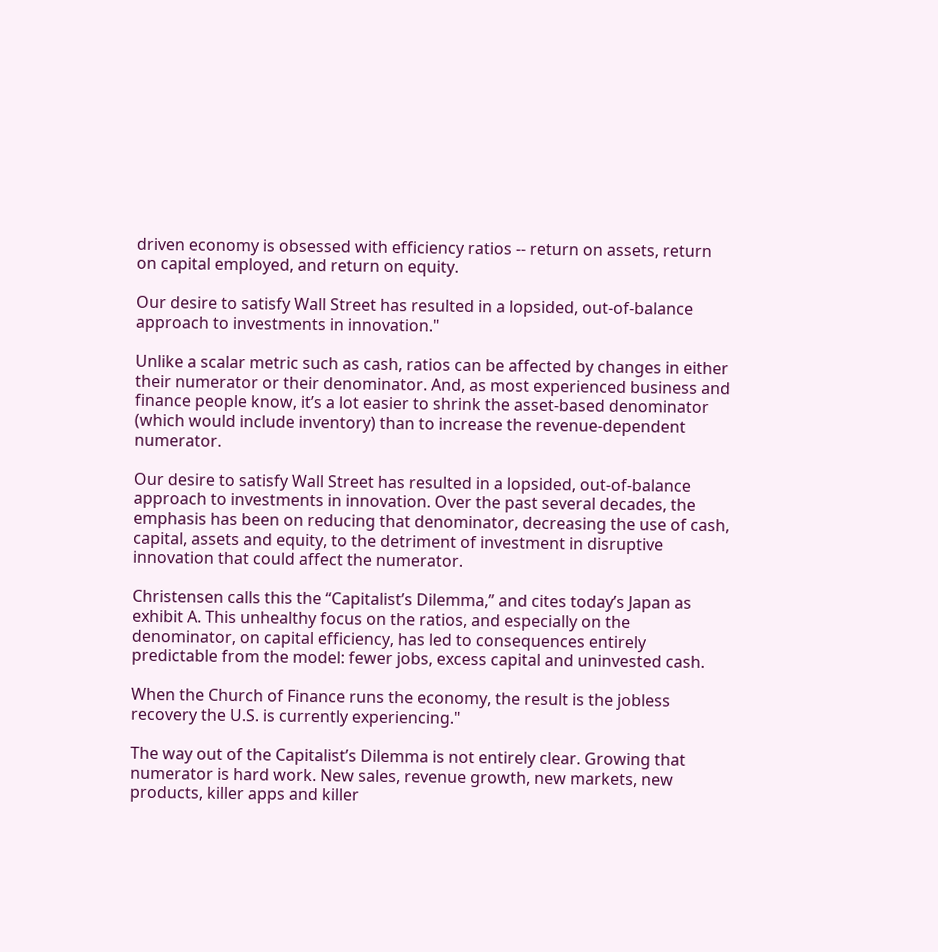driven economy is obsessed with efficiency ratios -- return on assets, return on capital employed, and return on equity.

Our desire to satisfy Wall Street has resulted in a lopsided, out-of-balance approach to investments in innovation."

Unlike a scalar metric such as cash, ratios can be affected by changes in either their numerator or their denominator. And, as most experienced business and finance people know, it’s a lot easier to shrink the asset-based denominator (which would include inventory) than to increase the revenue-dependent numerator.

Our desire to satisfy Wall Street has resulted in a lopsided, out-of-balance approach to investments in innovation. Over the past several decades, the emphasis has been on reducing that denominator, decreasing the use of cash, capital, assets and equity, to the detriment of investment in disruptive innovation that could affect the numerator.

Christensen calls this the “Capitalist’s Dilemma,” and cites today’s Japan as exhibit A. This unhealthy focus on the ratios, and especially on the denominator, on capital efficiency, has led to consequences entirely predictable from the model: fewer jobs, excess capital and uninvested cash.

When the Church of Finance runs the economy, the result is the jobless recovery the U.S. is currently experiencing."

The way out of the Capitalist’s Dilemma is not entirely clear. Growing that numerator is hard work. New sales, revenue growth, new markets, new products, killer apps and killer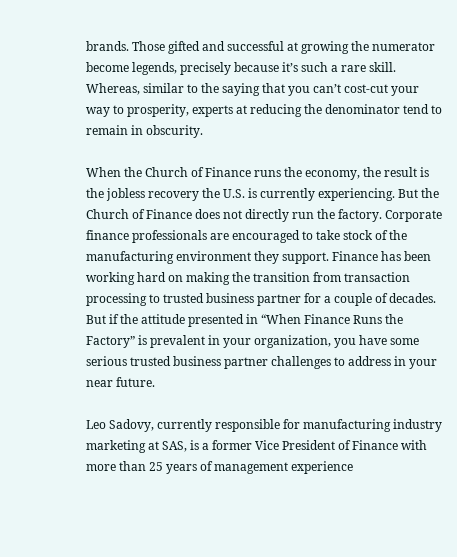brands. Those gifted and successful at growing the numerator become legends, precisely because it’s such a rare skill. Whereas, similar to the saying that you can’t cost-cut your way to prosperity, experts at reducing the denominator tend to remain in obscurity.

When the Church of Finance runs the economy, the result is the jobless recovery the U.S. is currently experiencing. But the Church of Finance does not directly run the factory. Corporate finance professionals are encouraged to take stock of the manufacturing environment they support. Finance has been working hard on making the transition from transaction processing to trusted business partner for a couple of decades. But if the attitude presented in “When Finance Runs the Factory” is prevalent in your organization, you have some serious trusted business partner challenges to address in your near future.

Leo Sadovy, currently responsible for manufacturing industry marketing at SAS, is a former Vice President of Finance with more than 25 years of management experience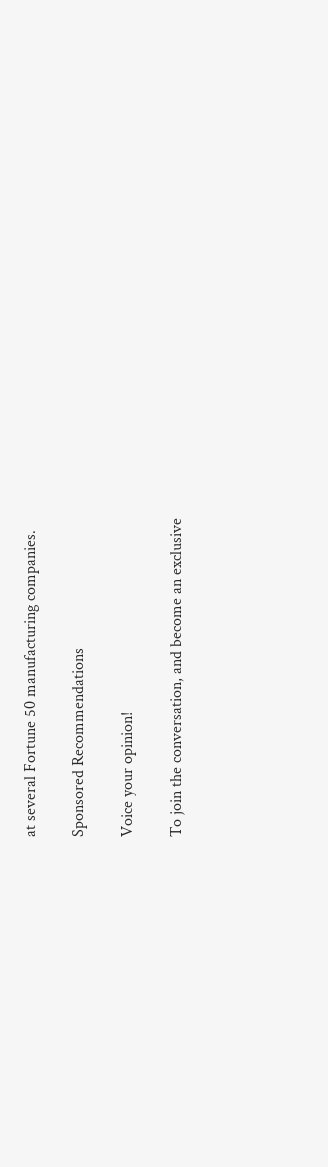at several Fortune 50 manufacturing companies.

Sponsored Recommendations

Voice your opinion!

To join the conversation, and become an exclusive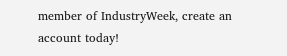member of IndustryWeek, create an account today!